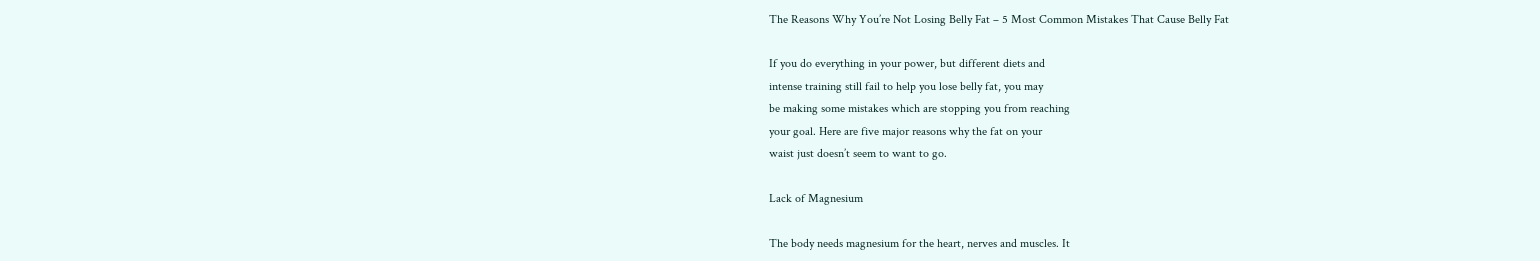The Reasons Why You’re Not Losing Belly Fat – 5 Most Common Mistakes That Cause Belly Fat

If you do everything in your power, but different diets and
intense training still fail to help you lose belly fat, you may
be making some mistakes which are stopping you from reaching
your goal. Here are five major reasons why the fat on your
waist just doesn’t seem to want to go.

Lack of Magnesium

The body needs magnesium for the heart, nerves and muscles. It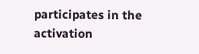participates in the activation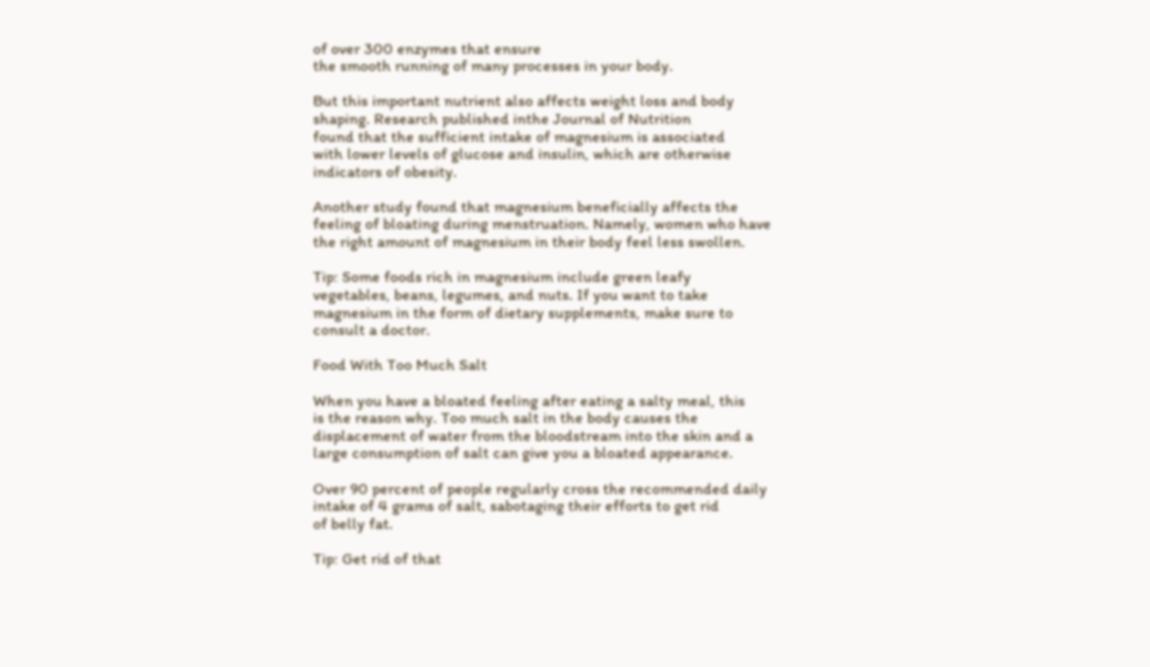of over 300 enzymes that ensure
the smooth running of many processes in your body.

But this important nutrient also affects weight loss and body
shaping. Research published inthe Journal of Nutrition
found that the sufficient intake of magnesium is associated
with lower levels of glucose and insulin, which are otherwise
indicators of obesity.

Another study found that magnesium beneficially affects the
feeling of bloating during menstruation. Namely, women who have
the right amount of magnesium in their body feel less swollen.

Tip: Some foods rich in magnesium include green leafy
vegetables, beans, legumes, and nuts. If you want to take
magnesium in the form of dietary supplements, make sure to
consult a doctor.

Food With Too Much Salt

When you have a bloated feeling after eating a salty meal, this
is the reason why. Too much salt in the body causes the
displacement of water from the bloodstream into the skin and a
large consumption of salt can give you a bloated appearance.

Over 90 percent of people regularly cross the recommended daily
intake of 4 grams of salt, sabotaging their efforts to get rid
of belly fat.

Tip: Get rid of that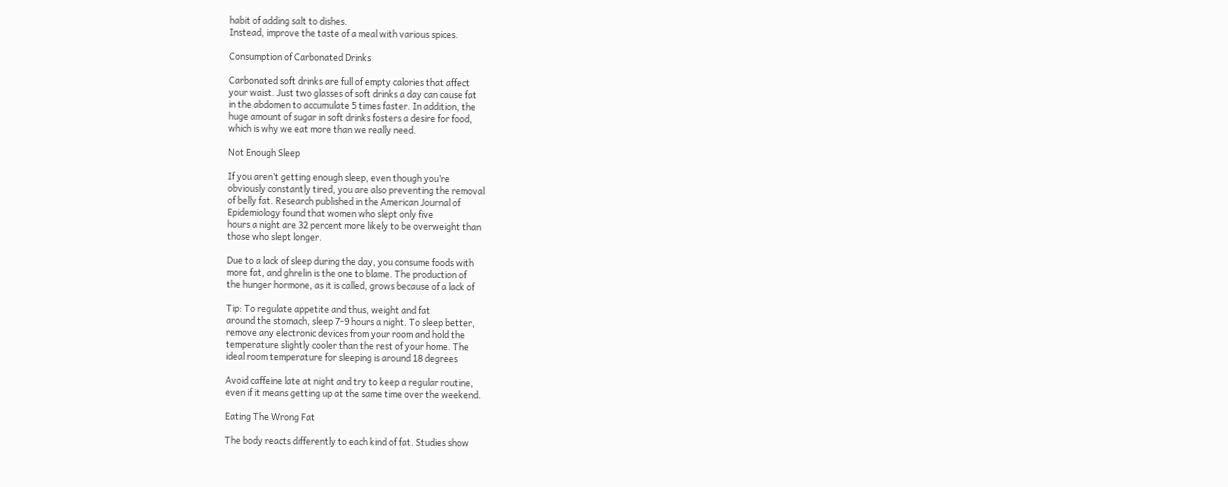habit of adding salt to dishes.
Instead, improve the taste of a meal with various spices.

Consumption of Carbonated Drinks

Carbonated soft drinks are full of empty calories that affect
your waist. Just two glasses of soft drinks a day can cause fat
in the abdomen to accumulate 5 times faster. In addition, the
huge amount of sugar in soft drinks fosters a desire for food,
which is why we eat more than we really need.

Not Enough Sleep

If you aren’t getting enough sleep, even though you’re
obviously constantly tired, you are also preventing the removal
of belly fat. Research published in the American Journal of
Epidemiology found that women who slept only five
hours a night are 32 percent more likely to be overweight than
those who slept longer.

Due to a lack of sleep during the day, you consume foods with
more fat, and ghrelin is the one to blame. The production of
the hunger hormone, as it is called, grows because of a lack of

Tip: To regulate appetite and thus, weight and fat
around the stomach, sleep 7-9 hours a night. To sleep better,
remove any electronic devices from your room and hold the
temperature slightly cooler than the rest of your home. The
ideal room temperature for sleeping is around 18 degrees

Avoid caffeine late at night and try to keep a regular routine,
even if it means getting up at the same time over the weekend.

Eating The Wrong Fat

The body reacts differently to each kind of fat. Studies show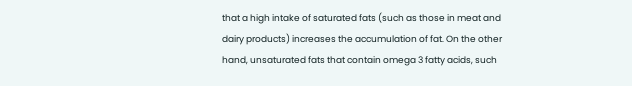that a high intake of saturated fats (such as those in meat and
dairy products) increases the accumulation of fat. On the other
hand, unsaturated fats that contain omega 3 fatty acids, such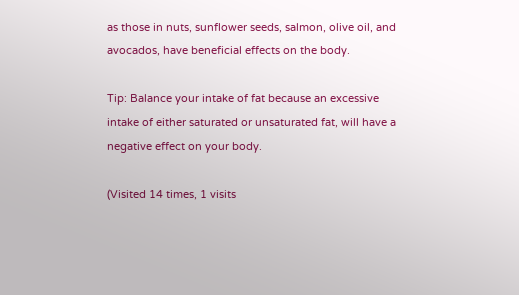as those in nuts, sunflower seeds, salmon, olive oil, and
avocados, have beneficial effects on the body.

Tip: Balance your intake of fat because an excessive
intake of either saturated or unsaturated fat, will have a
negative effect on your body.

(Visited 14 times, 1 visits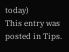today)
This entry was posted in Tips.